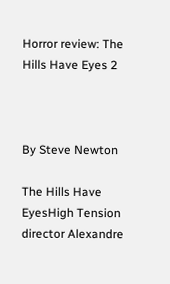Horror review: The Hills Have Eyes 2



By Steve Newton

The Hills Have EyesHigh Tension director Alexandre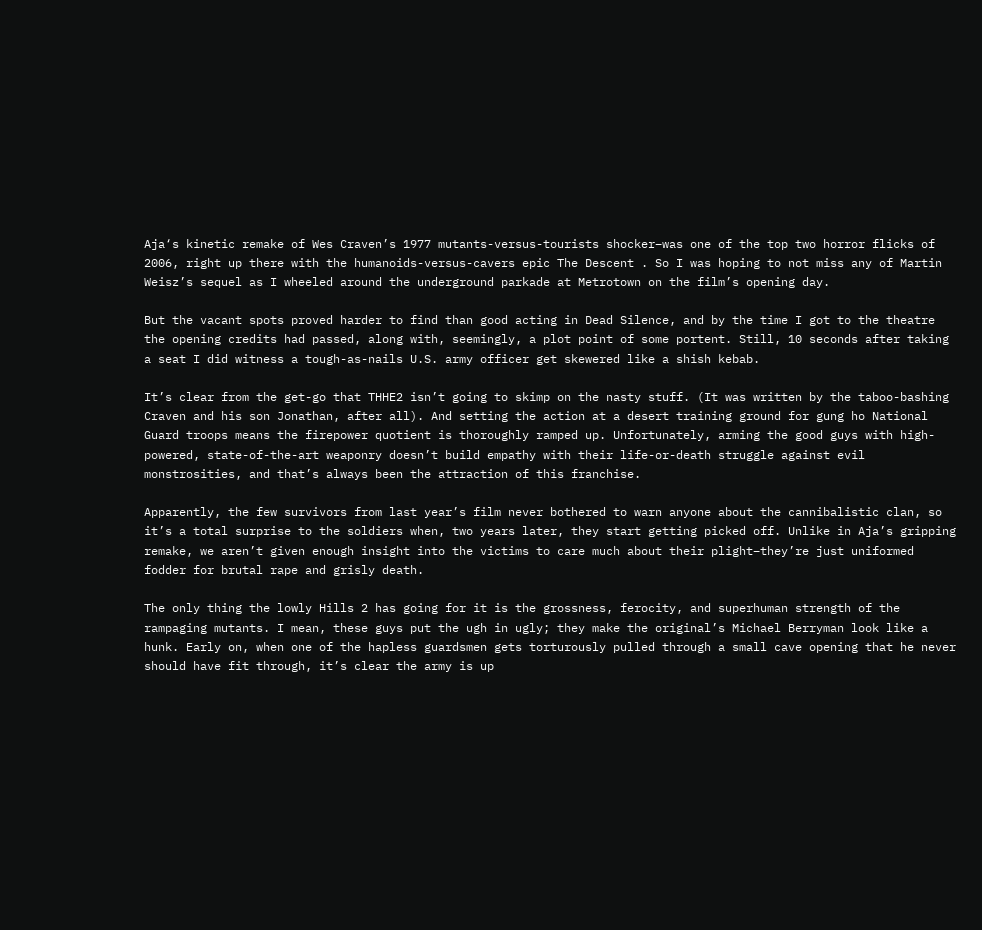Aja‘s kinetic remake of Wes Craven’s 1977 mutants-versus-tourists shocker–was one of the top two horror flicks of 2006, right up there with the humanoids-versus-cavers epic The Descent . So I was hoping to not miss any of Martin Weisz’s sequel as I wheeled around the underground parkade at Metrotown on the film’s opening day.

But the vacant spots proved harder to find than good acting in Dead Silence, and by the time I got to the theatre the opening credits had passed, along with, seemingly, a plot point of some portent. Still, 10 seconds after taking a seat I did witness a tough-as-nails U.S. army officer get skewered like a shish kebab.

It’s clear from the get-go that THHE2 isn’t going to skimp on the nasty stuff. (It was written by the taboo-bashing Craven and his son Jonathan, after all). And setting the action at a desert training ground for gung ho National Guard troops means the firepower quotient is thoroughly ramped up. Unfortunately, arming the good guys with high-powered, state-of-the-art weaponry doesn’t build empathy with their life-or-death struggle against evil monstrosities, and that’s always been the attraction of this franchise.

Apparently, the few survivors from last year’s film never bothered to warn anyone about the cannibalistic clan, so it’s a total surprise to the soldiers when, two years later, they start getting picked off. Unlike in Aja’s gripping remake, we aren’t given enough insight into the victims to care much about their plight–they’re just uniformed fodder for brutal rape and grisly death.

The only thing the lowly Hills 2 has going for it is the grossness, ferocity, and superhuman strength of the rampaging mutants. I mean, these guys put the ugh in ugly; they make the original’s Michael Berryman look like a hunk. Early on, when one of the hapless guardsmen gets torturously pulled through a small cave opening that he never should have fit through, it’s clear the army is up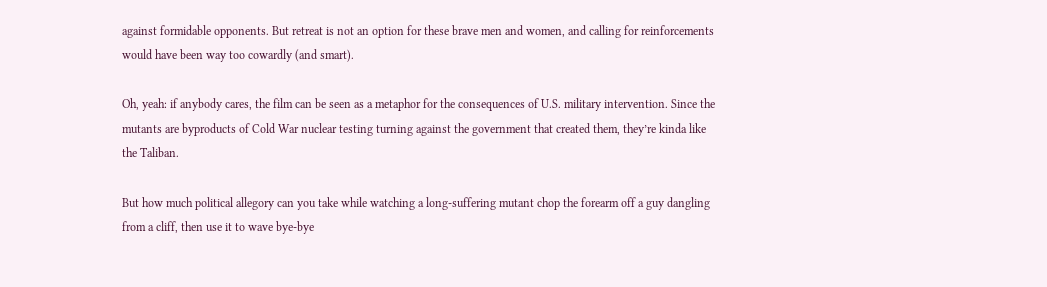against formidable opponents. But retreat is not an option for these brave men and women, and calling for reinforcements would have been way too cowardly (and smart).

Oh, yeah: if anybody cares, the film can be seen as a metaphor for the consequences of U.S. military intervention. Since the mutants are byproducts of Cold War nuclear testing turning against the government that created them, they’re kinda like the Taliban.

But how much political allegory can you take while watching a long-suffering mutant chop the forearm off a guy dangling from a cliff, then use it to wave bye-bye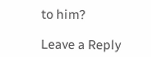to him?

Leave a Reply